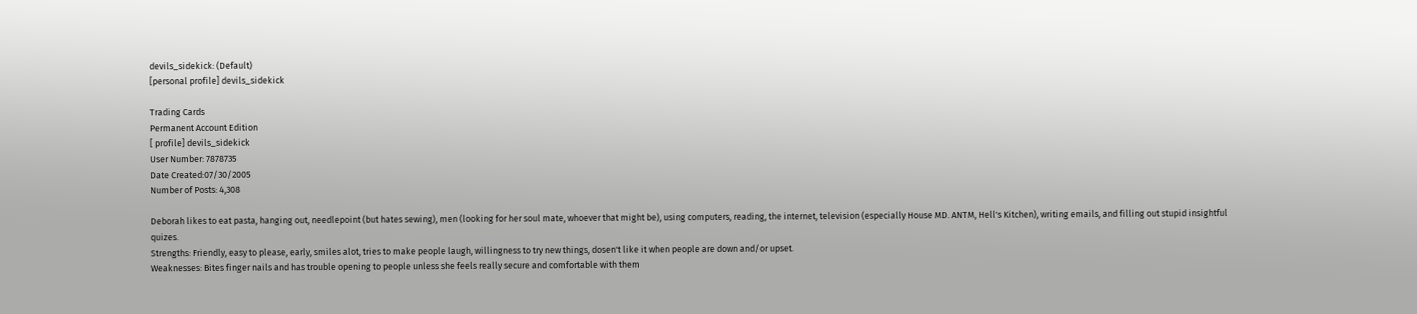devils_sidekick: (Default)
[personal profile] devils_sidekick

Trading Cards
Permanent Account Edition
[ profile] devils_sidekick
User Number: 7878735
Date Created:07/30/2005
Number of Posts: 4,308

Deborah likes to eat pasta, hanging out, needlepoint (but hates sewing), men (looking for her soul mate, whoever that might be), using computers, reading, the internet, television (especially House MD. ANTM, Hell's Kitchen), writing emails, and filling out stupid insightful quizes.
Strengths: Friendly, easy to please, early, smiles alot, tries to make people laugh, willingness to try new things, dosen't like it when people are down and/or upset.
Weaknesses: Bites finger nails and has trouble opening to people unless she feels really secure and comfortable with them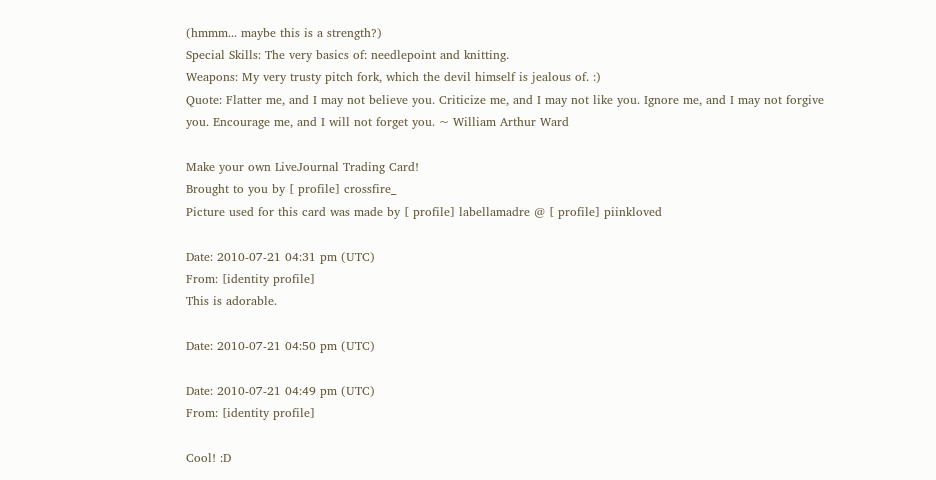(hmmm... maybe this is a strength?)
Special Skills: The very basics of: needlepoint and knitting.
Weapons: My very trusty pitch fork, which the devil himself is jealous of. :)
Quote: Flatter me, and I may not believe you. Criticize me, and I may not like you. Ignore me, and I may not forgive you. Encourage me, and I will not forget you. ~ William Arthur Ward

Make your own LiveJournal Trading Card!
Brought to you by [ profile] crossfire_
Picture used for this card was made by [ profile] labellamadre @ [ profile] piinkloved

Date: 2010-07-21 04:31 pm (UTC)
From: [identity profile]
This is adorable.

Date: 2010-07-21 04:50 pm (UTC)

Date: 2010-07-21 04:49 pm (UTC)
From: [identity profile]

Cool! :D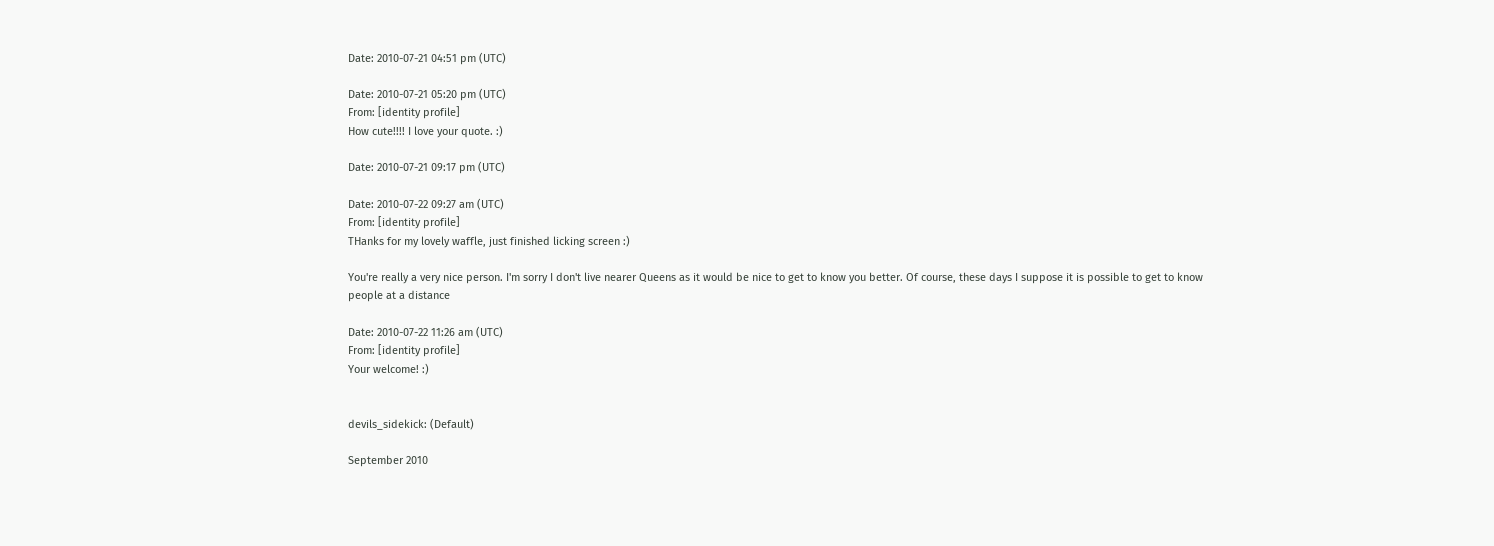Date: 2010-07-21 04:51 pm (UTC)

Date: 2010-07-21 05:20 pm (UTC)
From: [identity profile]
How cute!!!! I love your quote. :)

Date: 2010-07-21 09:17 pm (UTC)

Date: 2010-07-22 09:27 am (UTC)
From: [identity profile]
THanks for my lovely waffle, just finished licking screen :)

You're really a very nice person. I'm sorry I don't live nearer Queens as it would be nice to get to know you better. Of course, these days I suppose it is possible to get to know people at a distance

Date: 2010-07-22 11:26 am (UTC)
From: [identity profile]
Your welcome! :)


devils_sidekick: (Default)

September 2010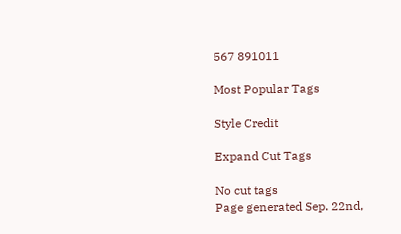567 891011

Most Popular Tags

Style Credit

Expand Cut Tags

No cut tags
Page generated Sep. 22nd,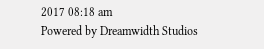2017 08:18 am
Powered by Dreamwidth Studios